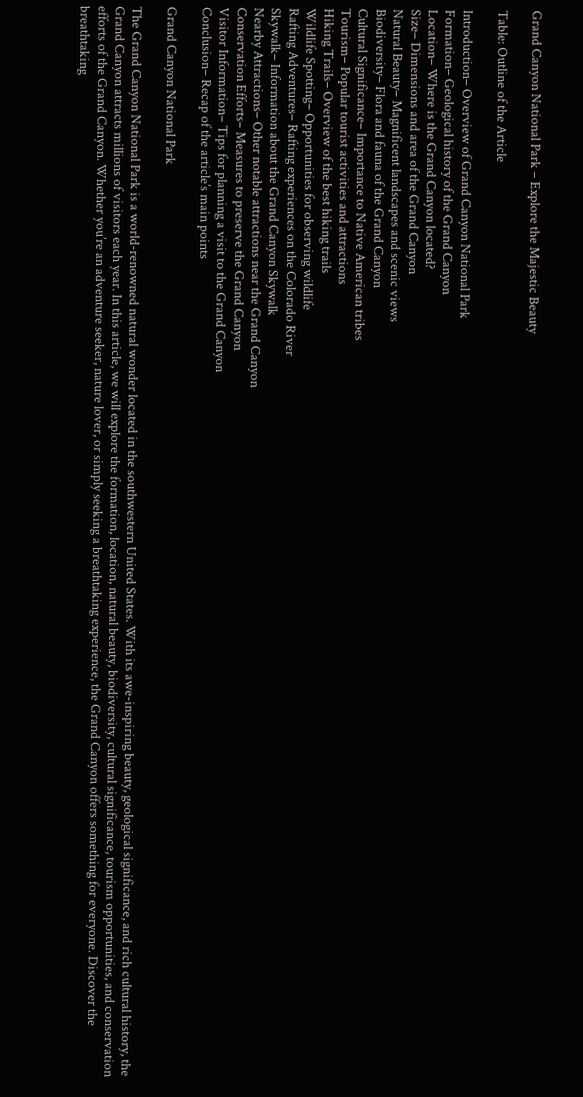Grand Canyon National Park – Explore the Majestic Beauty

Table: Outline of the Article

Introduction– Overview of Grand Canyon National Park
Formation– Geological history of the Grand Canyon
Location– Where is the Grand Canyon located?
Size– Dimensions and area of the Grand Canyon
Natural Beauty– Magnificent landscapes and scenic views
Biodiversity– Flora and fauna of the Grand Canyon
Cultural Significance– Importance to Native American tribes
Tourism– Popular tourist activities and attractions
Hiking Trails– Overview of the best hiking trails
Wildlife Spotting– Opportunities for observing wildlife
Rafting Adventures– Rafting experiences on the Colorado River
Skywalk– Information about the Grand Canyon Skywalk
Nearby Attractions– Other notable attractions near the Grand Canyon
Conservation Efforts– Measures to preserve the Grand Canyon
Visitor Information– Tips for planning a visit to the Grand Canyon
Conclusion– Recap of the article’s main points

Grand Canyon National Park

The Grand Canyon National Park is a world-renowned natural wonder located in the southwestern United States. With its awe-inspiring beauty, geological significance, and rich cultural history, the Grand Canyon attracts millions of visitors each year. In this article, we will explore the formation, location, natural beauty, biodiversity, cultural significance, tourism opportunities, and conservation efforts of the Grand Canyon. Whether you’re an adventure seeker, nature lover, or simply seeking a breathtaking experience, the Grand Canyon offers something for everyone. Discover the breathtaking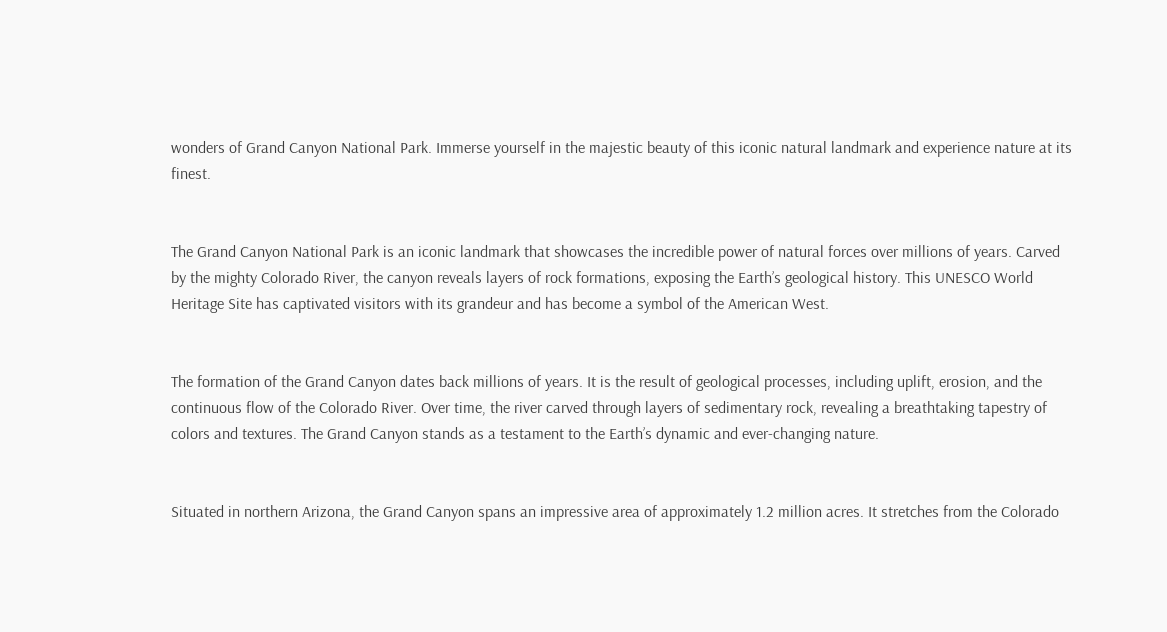wonders of Grand Canyon National Park. Immerse yourself in the majestic beauty of this iconic natural landmark and experience nature at its finest.


The Grand Canyon National Park is an iconic landmark that showcases the incredible power of natural forces over millions of years. Carved by the mighty Colorado River, the canyon reveals layers of rock formations, exposing the Earth’s geological history. This UNESCO World Heritage Site has captivated visitors with its grandeur and has become a symbol of the American West.


The formation of the Grand Canyon dates back millions of years. It is the result of geological processes, including uplift, erosion, and the continuous flow of the Colorado River. Over time, the river carved through layers of sedimentary rock, revealing a breathtaking tapestry of colors and textures. The Grand Canyon stands as a testament to the Earth’s dynamic and ever-changing nature.


Situated in northern Arizona, the Grand Canyon spans an impressive area of approximately 1.2 million acres. It stretches from the Colorado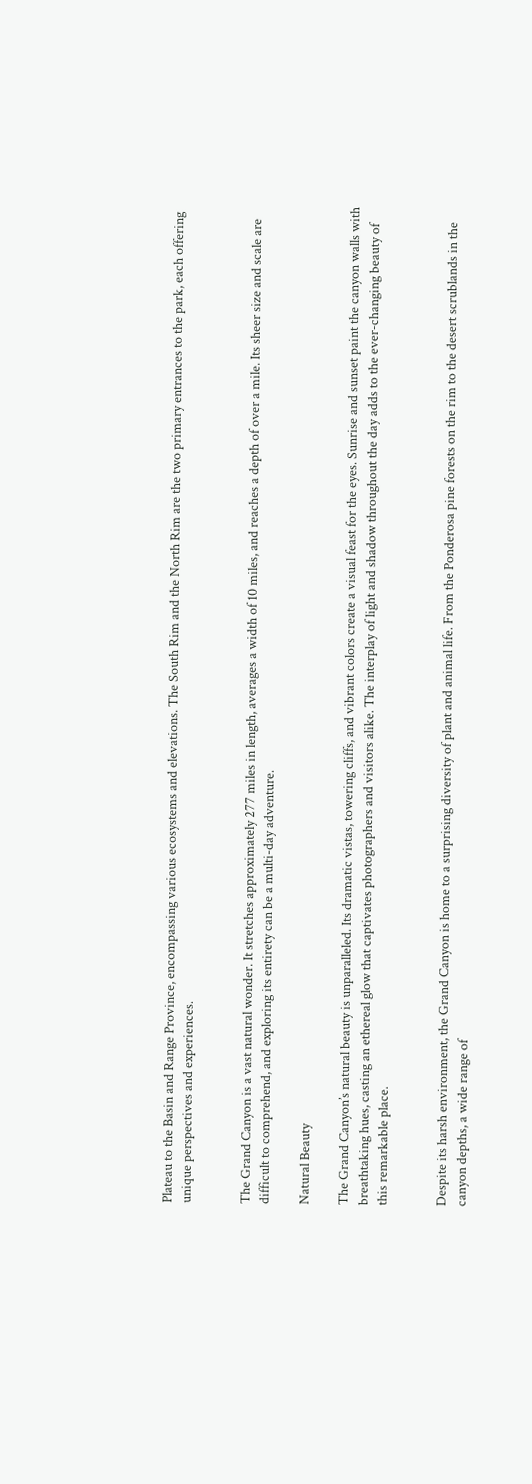Plateau to the Basin and Range Province, encompassing various ecosystems and elevations. The South Rim and the North Rim are the two primary entrances to the park, each offering unique perspectives and experiences.


The Grand Canyon is a vast natural wonder. It stretches approximately 277 miles in length, averages a width of 10 miles, and reaches a depth of over a mile. Its sheer size and scale are difficult to comprehend, and exploring its entirety can be a multi-day adventure.

Natural Beauty

The Grand Canyon’s natural beauty is unparalleled. Its dramatic vistas, towering cliffs, and vibrant colors create a visual feast for the eyes. Sunrise and sunset paint the canyon walls with breathtaking hues, casting an ethereal glow that captivates photographers and visitors alike. The interplay of light and shadow throughout the day adds to the ever-changing beauty of this remarkable place.


Despite its harsh environment, the Grand Canyon is home to a surprising diversity of plant and animal life. From the Ponderosa pine forests on the rim to the desert scrublands in the canyon depths, a wide range of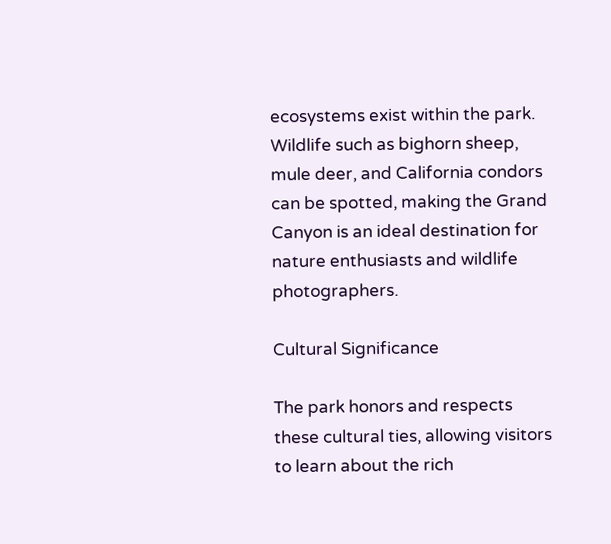ecosystems exist within the park. Wildlife such as bighorn sheep, mule deer, and California condors can be spotted, making the Grand Canyon is an ideal destination for nature enthusiasts and wildlife photographers.

Cultural Significance

The park honors and respects these cultural ties, allowing visitors to learn about the rich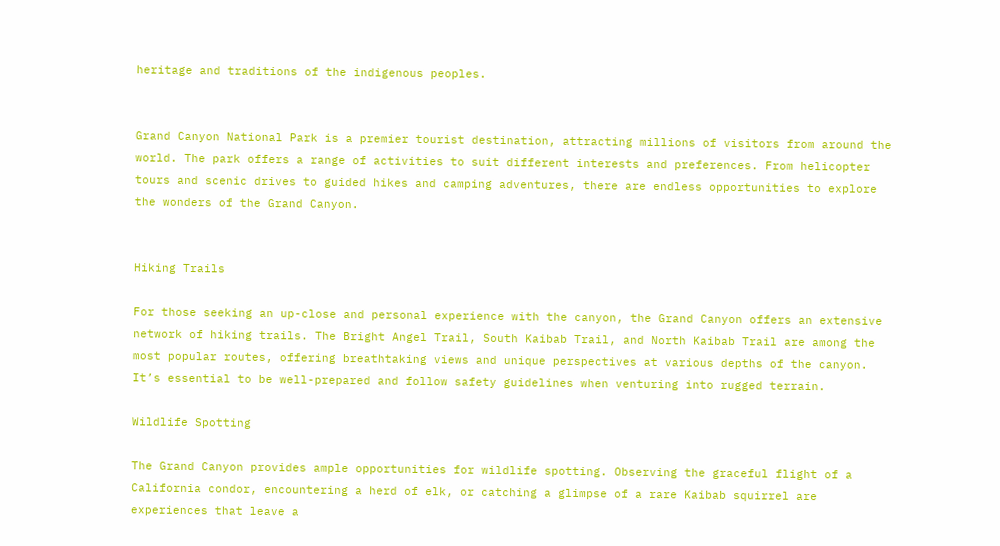heritage and traditions of the indigenous peoples.


Grand Canyon National Park is a premier tourist destination, attracting millions of visitors from around the world. The park offers a range of activities to suit different interests and preferences. From helicopter tours and scenic drives to guided hikes and camping adventures, there are endless opportunities to explore the wonders of the Grand Canyon.


Hiking Trails

For those seeking an up-close and personal experience with the canyon, the Grand Canyon offers an extensive network of hiking trails. The Bright Angel Trail, South Kaibab Trail, and North Kaibab Trail are among the most popular routes, offering breathtaking views and unique perspectives at various depths of the canyon. It’s essential to be well-prepared and follow safety guidelines when venturing into rugged terrain.

Wildlife Spotting

The Grand Canyon provides ample opportunities for wildlife spotting. Observing the graceful flight of a California condor, encountering a herd of elk, or catching a glimpse of a rare Kaibab squirrel are experiences that leave a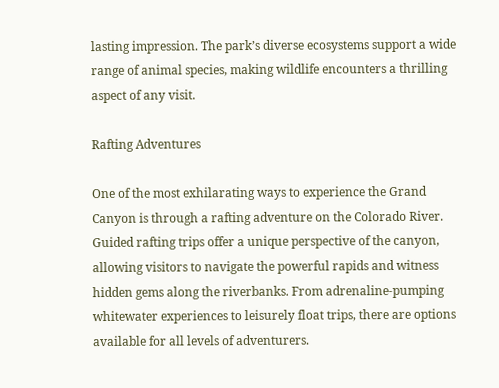lasting impression. The park’s diverse ecosystems support a wide range of animal species, making wildlife encounters a thrilling aspect of any visit.

Rafting Adventures

One of the most exhilarating ways to experience the Grand Canyon is through a rafting adventure on the Colorado River. Guided rafting trips offer a unique perspective of the canyon, allowing visitors to navigate the powerful rapids and witness hidden gems along the riverbanks. From adrenaline-pumping whitewater experiences to leisurely float trips, there are options available for all levels of adventurers.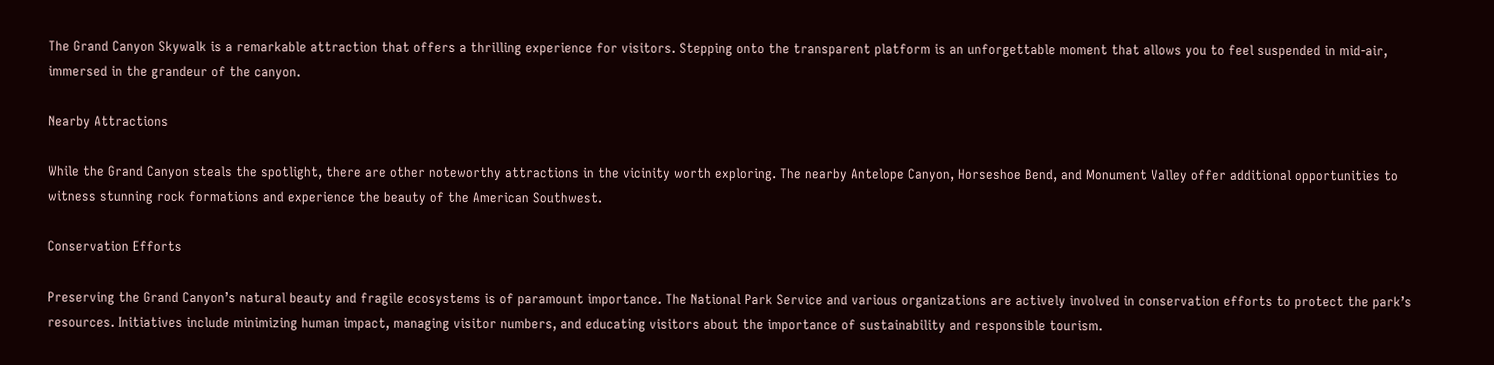The Grand Canyon Skywalk is a remarkable attraction that offers a thrilling experience for visitors. Stepping onto the transparent platform is an unforgettable moment that allows you to feel suspended in mid-air, immersed in the grandeur of the canyon.

Nearby Attractions

While the Grand Canyon steals the spotlight, there are other noteworthy attractions in the vicinity worth exploring. The nearby Antelope Canyon, Horseshoe Bend, and Monument Valley offer additional opportunities to witness stunning rock formations and experience the beauty of the American Southwest.

Conservation Efforts

Preserving the Grand Canyon’s natural beauty and fragile ecosystems is of paramount importance. The National Park Service and various organizations are actively involved in conservation efforts to protect the park’s resources. Initiatives include minimizing human impact, managing visitor numbers, and educating visitors about the importance of sustainability and responsible tourism.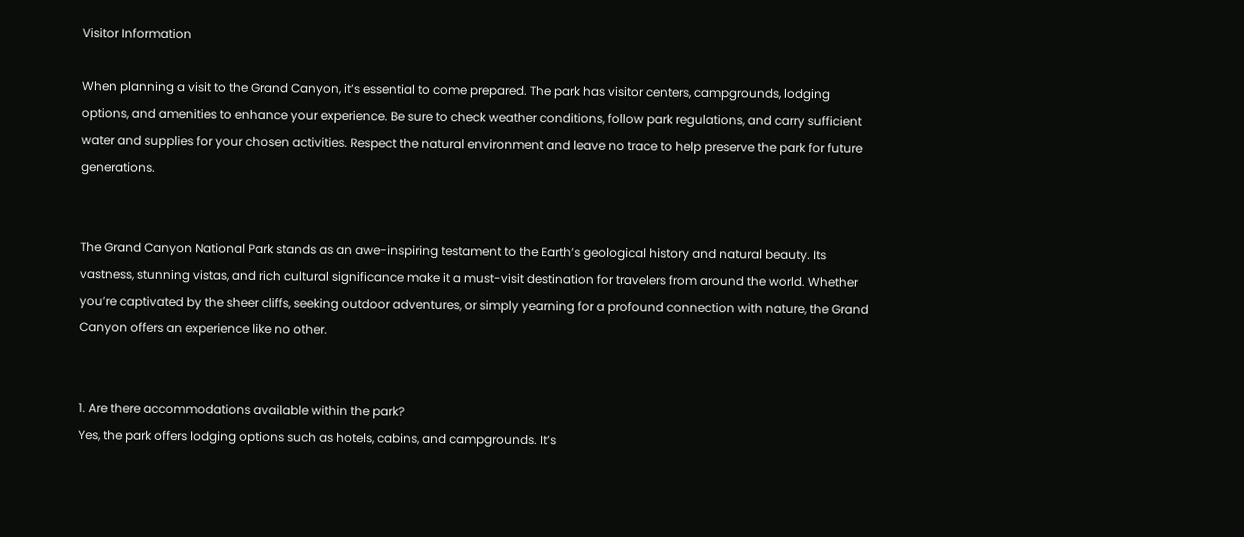Visitor Information

When planning a visit to the Grand Canyon, it’s essential to come prepared. The park has visitor centers, campgrounds, lodging options, and amenities to enhance your experience. Be sure to check weather conditions, follow park regulations, and carry sufficient water and supplies for your chosen activities. Respect the natural environment and leave no trace to help preserve the park for future generations.


The Grand Canyon National Park stands as an awe-inspiring testament to the Earth’s geological history and natural beauty. Its vastness, stunning vistas, and rich cultural significance make it a must-visit destination for travelers from around the world. Whether you’re captivated by the sheer cliffs, seeking outdoor adventures, or simply yearning for a profound connection with nature, the Grand Canyon offers an experience like no other.


1. Are there accommodations available within the park?
Yes, the park offers lodging options such as hotels, cabins, and campgrounds. It’s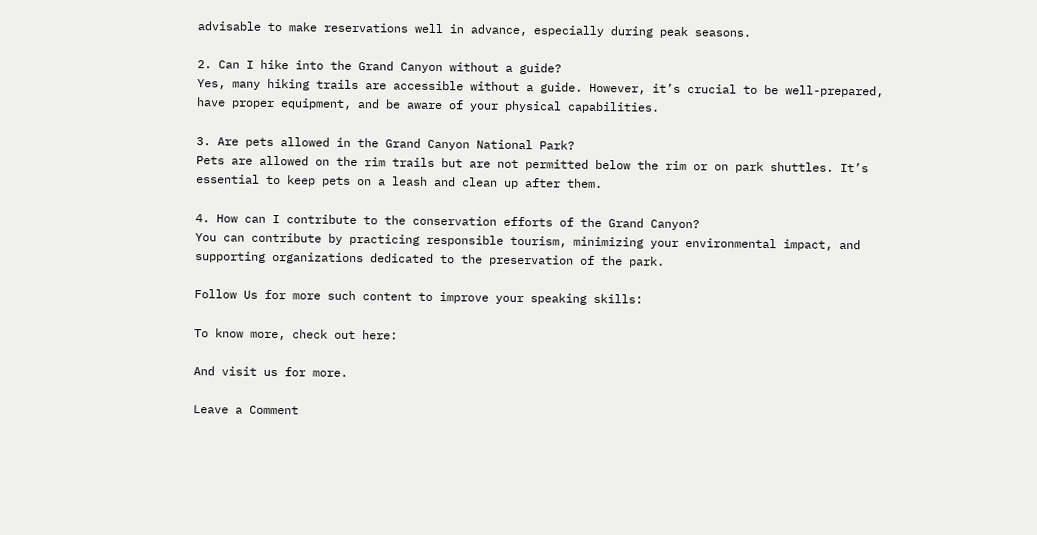advisable to make reservations well in advance, especially during peak seasons.

2. Can I hike into the Grand Canyon without a guide?
Yes, many hiking trails are accessible without a guide. However, it’s crucial to be well-prepared, have proper equipment, and be aware of your physical capabilities.

3. Are pets allowed in the Grand Canyon National Park?
Pets are allowed on the rim trails but are not permitted below the rim or on park shuttles. It’s essential to keep pets on a leash and clean up after them.

4. How can I contribute to the conservation efforts of the Grand Canyon?
You can contribute by practicing responsible tourism, minimizing your environmental impact, and supporting organizations dedicated to the preservation of the park.

Follow Us for more such content to improve your speaking skills:

To know more, check out here:

And visit us for more.

Leave a Comment